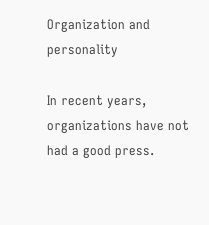Organization and personality

In recent years, organizations have not had a good press.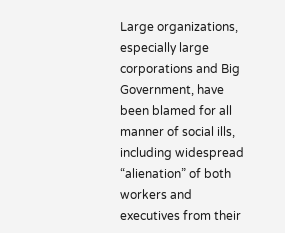Large organizations, especially large corporations and Big Government, have been blamed for all manner of social ills, including widespread “alienation” of both workers and executives from their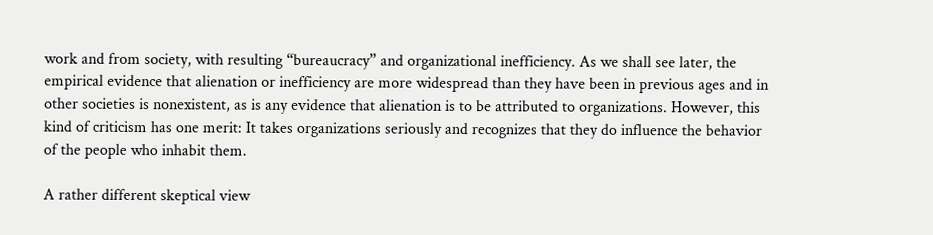work and from society, with resulting “bureaucracy” and organizational inefficiency. As we shall see later, the empirical evidence that alienation or inefficiency are more widespread than they have been in previous ages and in other societies is nonexistent, as is any evidence that alienation is to be attributed to organizations. However, this kind of criticism has one merit: It takes organizations seriously and recognizes that they do influence the behavior of the people who inhabit them.

A rather different skeptical view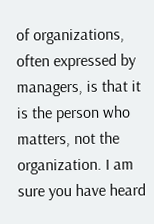of organizations, often expressed by managers, is that it is the person who matters, not the organization. I am sure you have heard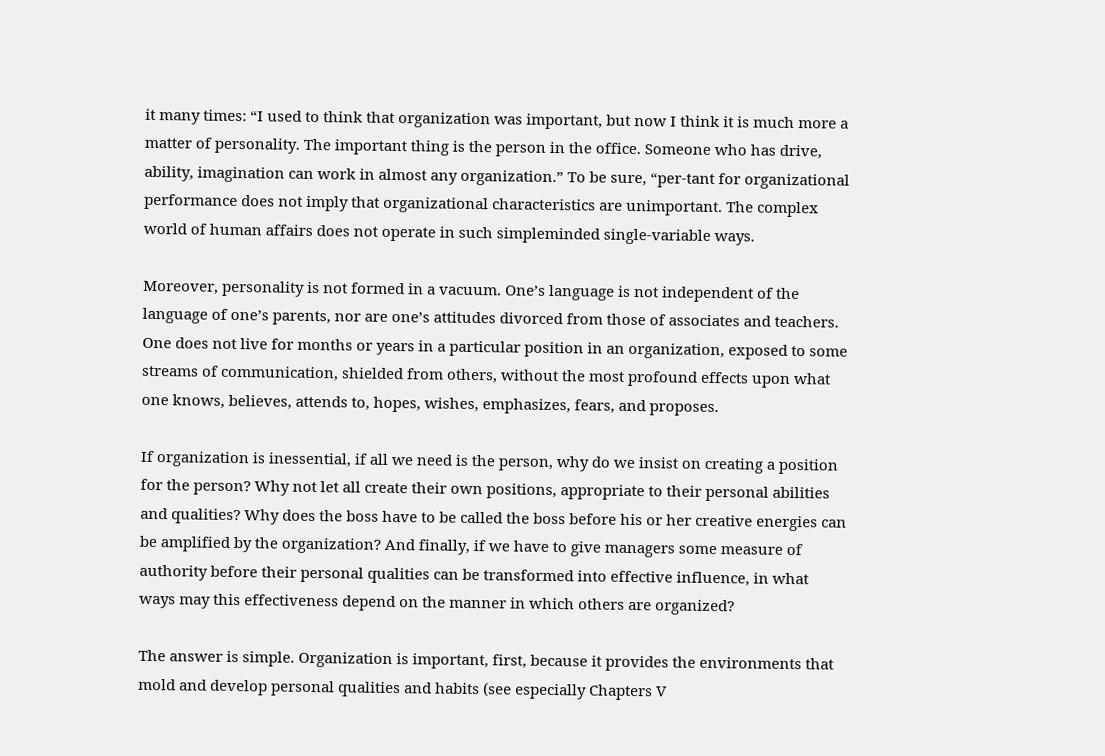it many times: “I used to think that organization was important, but now I think it is much more a matter of personality. The important thing is the person in the office. Someone who has drive, ability, imagination can work in almost any organization.” To be sure, “per-tant for organizational performance does not imply that organizational characteristics are unimportant. The complex world of human affairs does not operate in such simpleminded single-variable ways.

Moreover, personality is not formed in a vacuum. One’s language is not independent of the language of one’s parents, nor are one’s attitudes divorced from those of associates and teachers. One does not live for months or years in a particular position in an organization, exposed to some streams of communication, shielded from others, without the most profound effects upon what one knows, believes, attends to, hopes, wishes, emphasizes, fears, and proposes.

If organization is inessential, if all we need is the person, why do we insist on creating a position for the person? Why not let all create their own positions, appropriate to their personal abilities and qualities? Why does the boss have to be called the boss before his or her creative energies can be amplified by the organization? And finally, if we have to give managers some measure of authority before their personal qualities can be transformed into effective influence, in what ways may this effectiveness depend on the manner in which others are organized?

The answer is simple. Organization is important, first, because it provides the environments that mold and develop personal qualities and habits (see especially Chapters V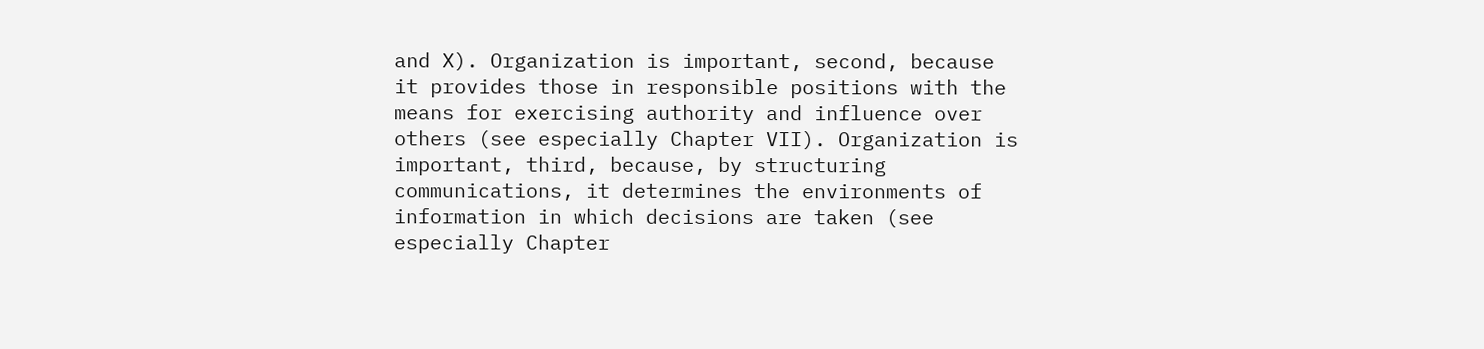and X). Organization is important, second, because it provides those in responsible positions with the means for exercising authority and influence over others (see especially Chapter VII). Organization is important, third, because, by structuring communications, it determines the environments of information in which decisions are taken (see especially Chapter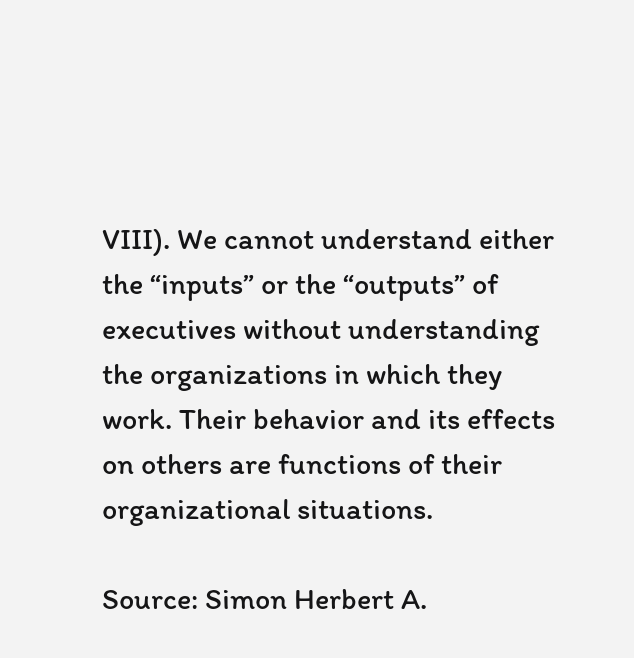VIII). We cannot understand either the “inputs” or the “outputs” of executives without understanding the organizations in which they work. Their behavior and its effects on others are functions of their organizational situations.

Source: Simon Herbert A.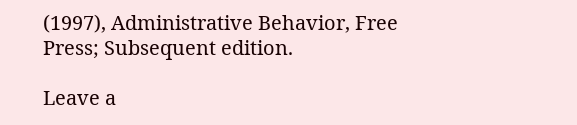(1997), Administrative Behavior, Free Press; Subsequent edition.

Leave a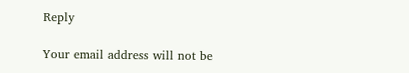Reply

Your email address will not be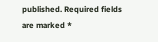published. Required fields are marked *